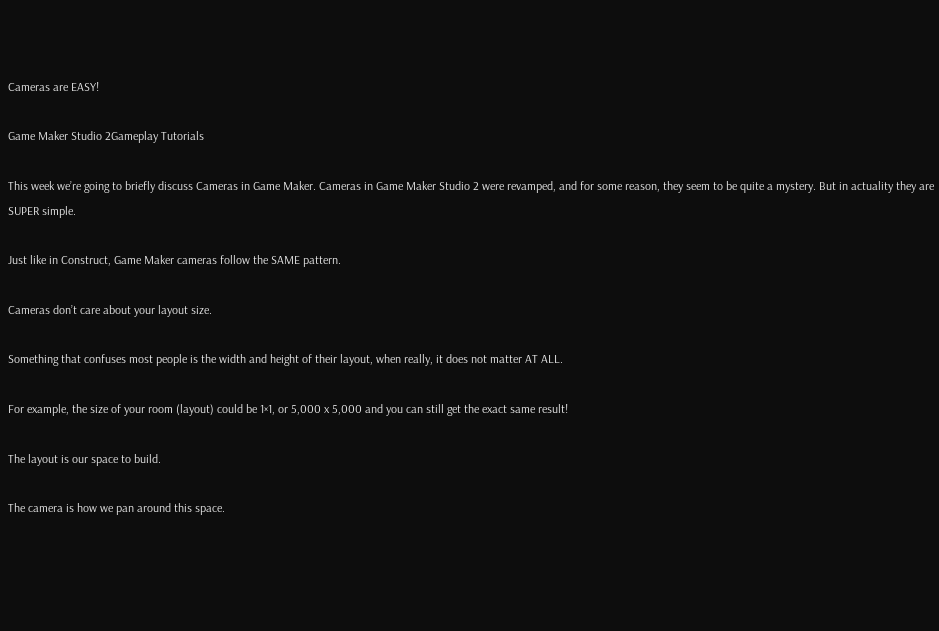Cameras are EASY!

Game Maker Studio 2Gameplay Tutorials

This week we’re going to briefly discuss Cameras in Game Maker. Cameras in Game Maker Studio 2 were revamped, and for some reason, they seem to be quite a mystery. But in actuality they are SUPER simple.

Just like in Construct, Game Maker cameras follow the SAME pattern.

Cameras don’t care about your layout size.

Something that confuses most people is the width and height of their layout, when really, it does not matter AT ALL.

For example, the size of your room (layout) could be 1×1, or 5,000 x 5,000 and you can still get the exact same result!

The layout is our space to build.

The camera is how we pan around this space.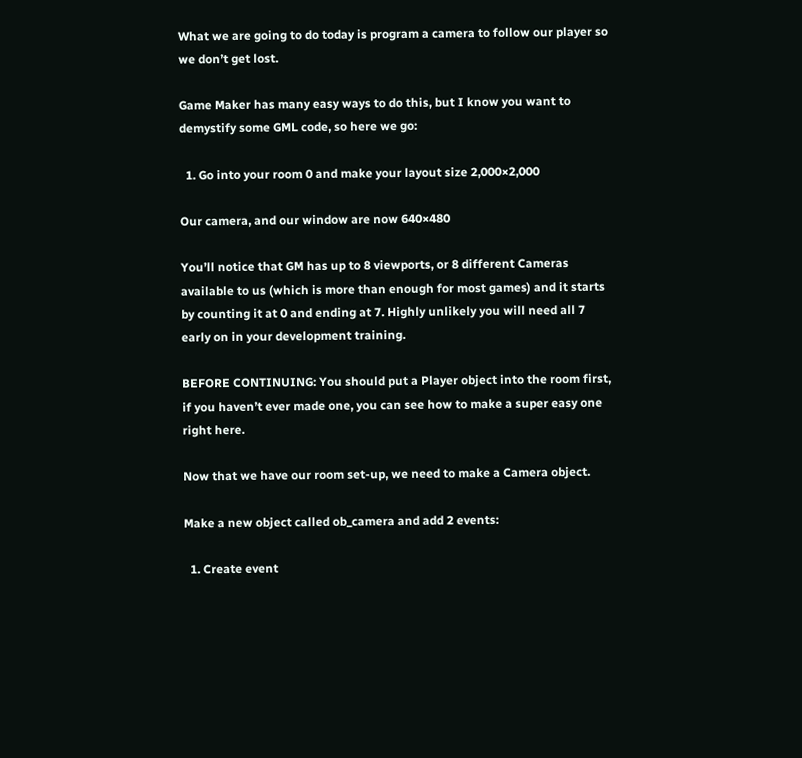What we are going to do today is program a camera to follow our player so we don’t get lost.

Game Maker has many easy ways to do this, but I know you want to demystify some GML code, so here we go:

  1. Go into your room 0 and make your layout size 2,000×2,000

Our camera, and our window are now 640×480

You’ll notice that GM has up to 8 viewports, or 8 different Cameras available to us (which is more than enough for most games) and it starts by counting it at 0 and ending at 7. Highly unlikely you will need all 7 early on in your development training.

BEFORE CONTINUING: You should put a Player object into the room first, if you haven’t ever made one, you can see how to make a super easy one right here.

Now that we have our room set-up, we need to make a Camera object.

Make a new object called ob_camera and add 2 events:

  1. Create event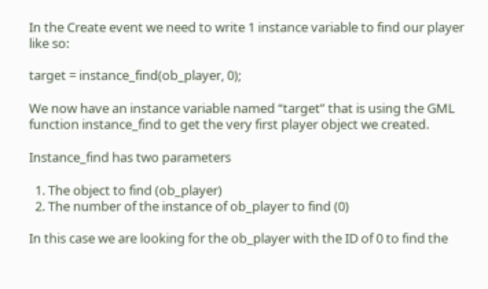In the Create event we need to write 1 instance variable to find our player like so:

target = instance_find(ob_player, 0);

We now have an instance variable named “target” that is using the GML function instance_find to get the very first player object we created.

Instance_find has two parameters

  1. The object to find (ob_player)
  2. The number of the instance of ob_player to find (0)

In this case we are looking for the ob_player with the ID of 0 to find the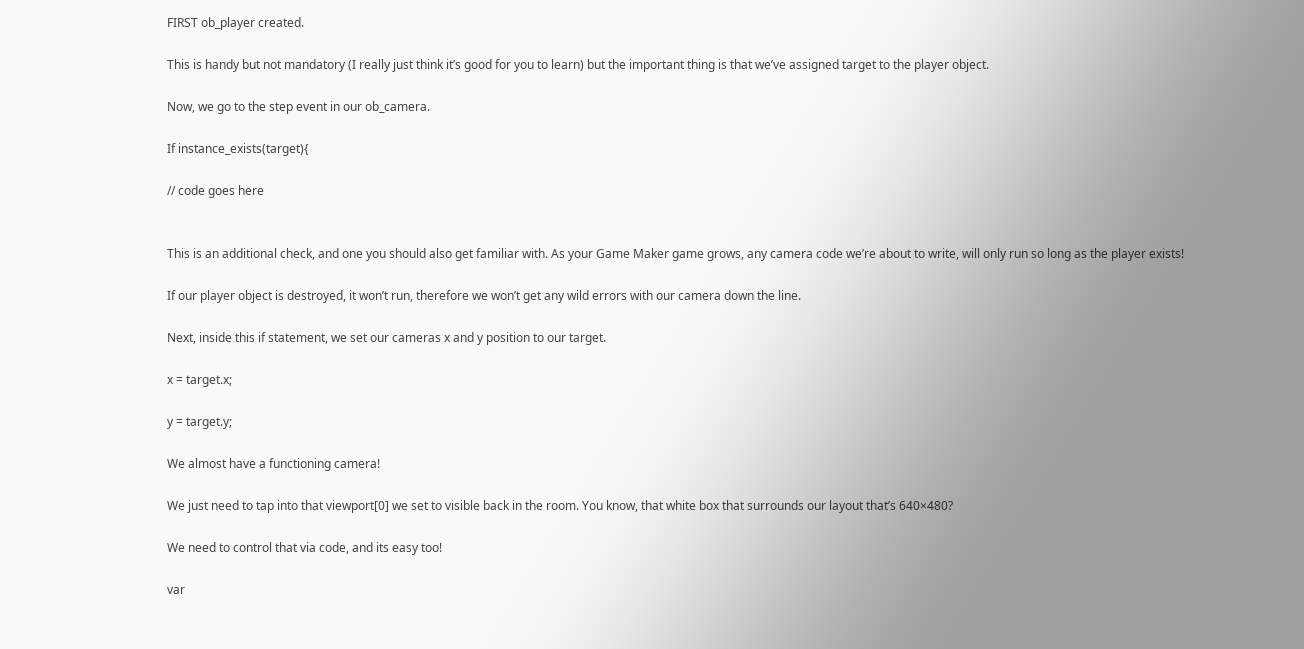FIRST ob_player created.

This is handy but not mandatory (I really just think it’s good for you to learn) but the important thing is that we’ve assigned target to the player object.

Now, we go to the step event in our ob_camera.

If instance_exists(target){

// code goes here


This is an additional check, and one you should also get familiar with. As your Game Maker game grows, any camera code we’re about to write, will only run so long as the player exists!

If our player object is destroyed, it won’t run, therefore we won’t get any wild errors with our camera down the line.

Next, inside this if statement, we set our cameras x and y position to our target.

x = target.x;

y = target.y;

We almost have a functioning camera!

We just need to tap into that viewport[0] we set to visible back in the room. You know, that white box that surrounds our layout that’s 640×480?

We need to control that via code, and its easy too!

var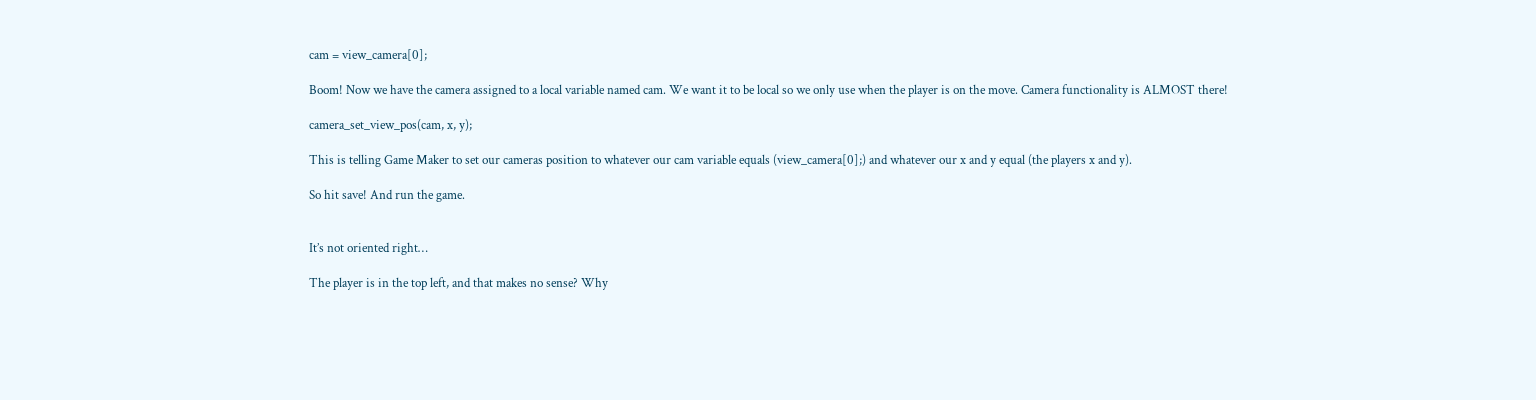cam = view_camera[0];

Boom! Now we have the camera assigned to a local variable named cam. We want it to be local so we only use when the player is on the move. Camera functionality is ALMOST there!

camera_set_view_pos(cam, x, y);

This is telling Game Maker to set our cameras position to whatever our cam variable equals (view_camera[0];) and whatever our x and y equal (the players x and y).

So hit save! And run the game.


It’s not oriented right…

The player is in the top left, and that makes no sense? Why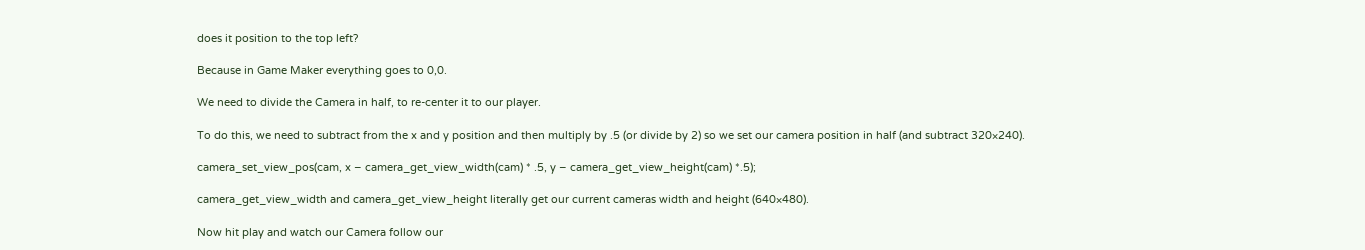does it position to the top left?

Because in Game Maker everything goes to 0,0.

We need to divide the Camera in half, to re-center it to our player.

To do this, we need to subtract from the x and y position and then multiply by .5 (or divide by 2) so we set our camera position in half (and subtract 320×240).

camera_set_view_pos(cam, x – camera_get_view_width(cam) * .5, y – camera_get_view_height(cam) *.5);

camera_get_view_width and camera_get_view_height literally get our current cameras width and height (640×480).

Now hit play and watch our Camera follow our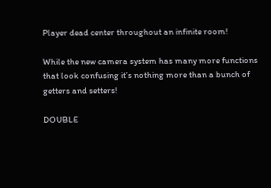Player dead center throughout an infinite room!

While the new camera system has many more functions that look confusing it’s nothing more than a bunch of getters and setters!

DOUBLE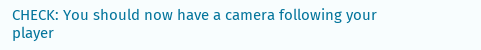CHECK: You should now have a camera following your player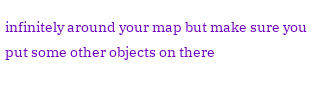infinitely around your map but make sure you put some other objects on there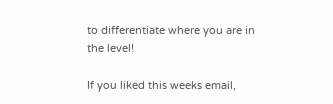to differentiate where you are in the level!

If you liked this weeks email,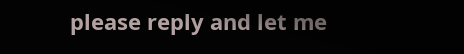please reply and let me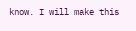know. I will make this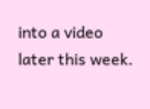into a video later this week.